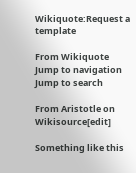Wikiquote:Request a template

From Wikiquote
Jump to navigation Jump to search

From Aristotle on Wikisource[edit]

Something like this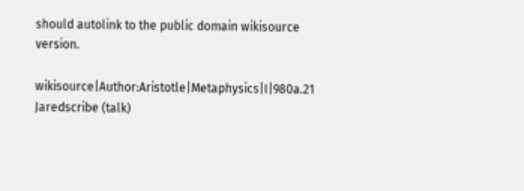should autolink to the public domain wikisource version.

wikisource|Author:Aristotle|Metaphysics|I|980a.21 Jaredscribe (talk)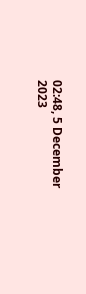02:48, 5 December 2023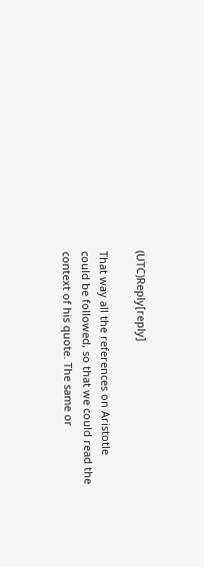(UTC)Reply[reply]

That way all the references on Aristotle could be followed, so that we could read the context of his quote. The same or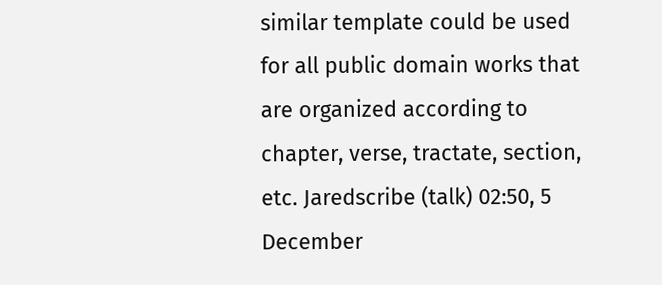similar template could be used for all public domain works that are organized according to chapter, verse, tractate, section, etc. Jaredscribe (talk) 02:50, 5 December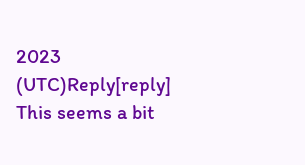2023 (UTC)Reply[reply]
This seems a bit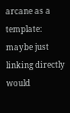arcane as a template: maybe just linking directly would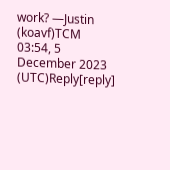work? —Justin (koavf)TCM 03:54, 5 December 2023 (UTC)Reply[reply]